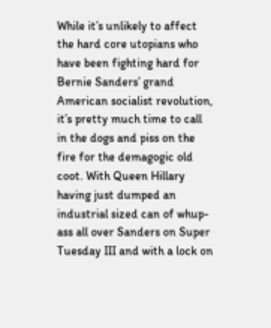While it’s unlikely to affect the hard core utopians who have been fighting hard for Bernie Sanders’ grand American socialist revolution, it’s pretty much time to call in the dogs and piss on the fire for the demagogic old coot. With Queen Hillary having just dumped an industrial sized can of whup-ass all over Sanders on Super Tuesday III and with a lock on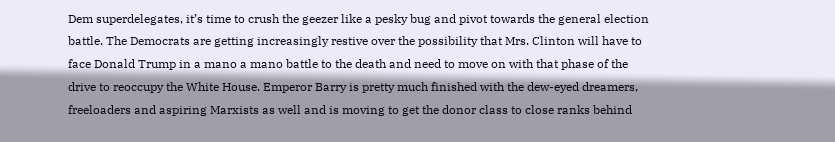Dem superdelegates, it’s time to crush the geezer like a pesky bug and pivot towards the general election battle. The Democrats are getting increasingly restive over the possibility that Mrs. Clinton will have to face Donald Trump in a mano a mano battle to the death and need to move on with that phase of the drive to reoccupy the White House. Emperor Barry is pretty much finished with the dew-eyed dreamers, freeloaders and aspiring Marxists as well and is moving to get the donor class to close ranks behind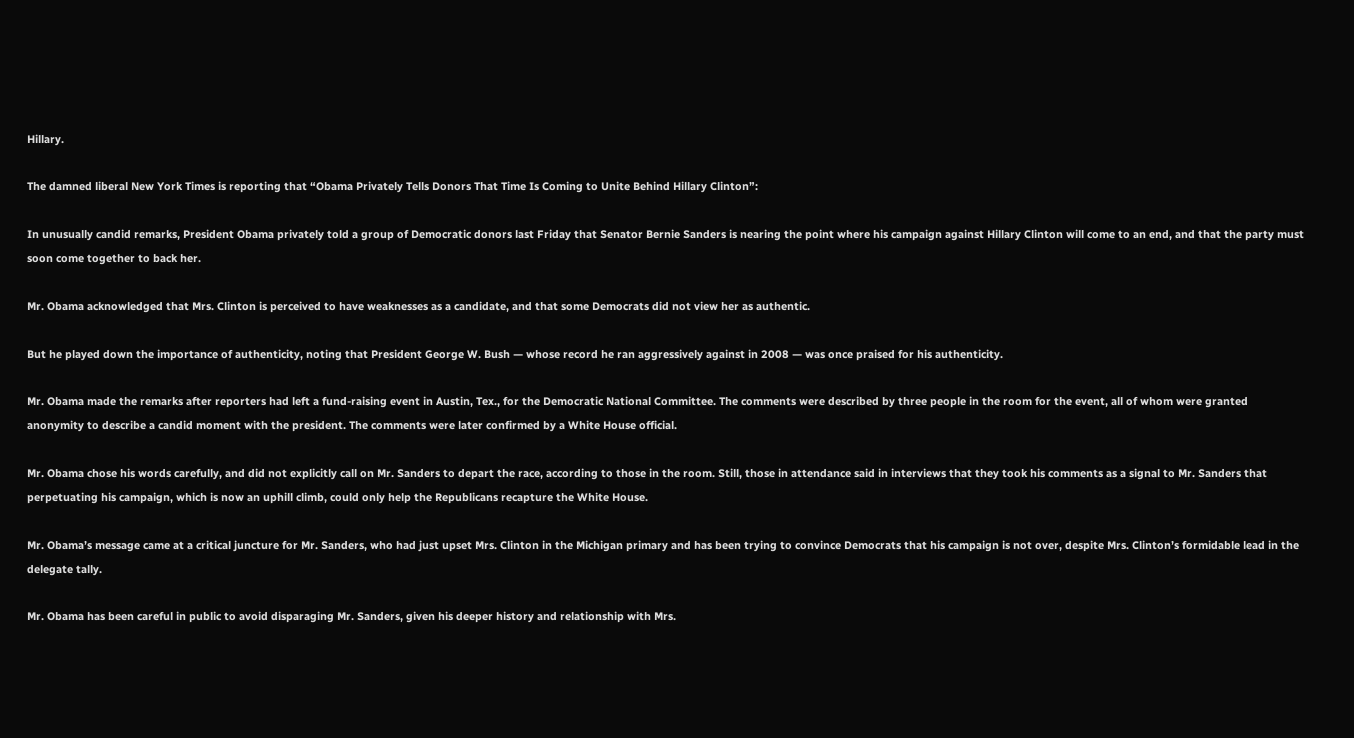Hillary.

The damned liberal New York Times is reporting that “Obama Privately Tells Donors That Time Is Coming to Unite Behind Hillary Clinton”:

In unusually candid remarks, President Obama privately told a group of Democratic donors last Friday that Senator Bernie Sanders is nearing the point where his campaign against Hillary Clinton will come to an end, and that the party must soon come together to back her.

Mr. Obama acknowledged that Mrs. Clinton is perceived to have weaknesses as a candidate, and that some Democrats did not view her as authentic.

But he played down the importance of authenticity, noting that President George W. Bush — whose record he ran aggressively against in 2008 — was once praised for his authenticity.

Mr. Obama made the remarks after reporters had left a fund-raising event in Austin, Tex., for the Democratic National Committee. The comments were described by three people in the room for the event, all of whom were granted anonymity to describe a candid moment with the president. The comments were later confirmed by a White House official.

Mr. Obama chose his words carefully, and did not explicitly call on Mr. Sanders to depart the race, according to those in the room. Still, those in attendance said in interviews that they took his comments as a signal to Mr. Sanders that perpetuating his campaign, which is now an uphill climb, could only help the Republicans recapture the White House.

Mr. Obama’s message came at a critical juncture for Mr. Sanders, who had just upset Mrs. Clinton in the Michigan primary and has been trying to convince Democrats that his campaign is not over, despite Mrs. Clinton’s formidable lead in the delegate tally.

Mr. Obama has been careful in public to avoid disparaging Mr. Sanders, given his deeper history and relationship with Mrs.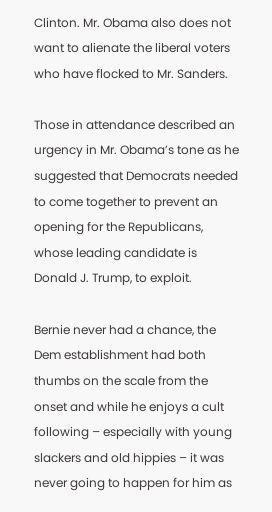Clinton. Mr. Obama also does not want to alienate the liberal voters who have flocked to Mr. Sanders.

Those in attendance described an urgency in Mr. Obama’s tone as he suggested that Democrats needed to come together to prevent an opening for the Republicans, whose leading candidate is Donald J. Trump, to exploit.

Bernie never had a chance, the Dem establishment had both thumbs on the scale from the onset and while he enjoys a cult following – especially with young slackers and old hippies – it was never going to happen for him as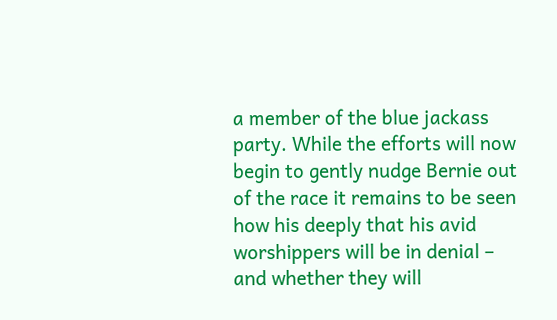a member of the blue jackass party. While the efforts will now begin to gently nudge Bernie out of the race it remains to be seen how his deeply that his avid worshippers will be in denial – and whether they will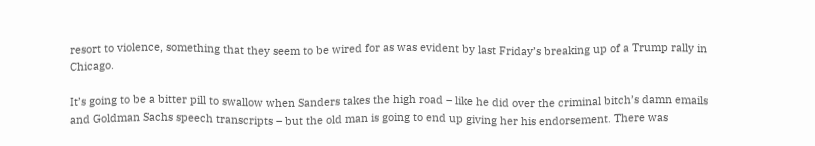resort to violence, something that they seem to be wired for as was evident by last Friday’s breaking up of a Trump rally in Chicago.

It’s going to be a bitter pill to swallow when Sanders takes the high road – like he did over the criminal bitch’s damn emails and Goldman Sachs speech transcripts – but the old man is going to end up giving her his endorsement. There was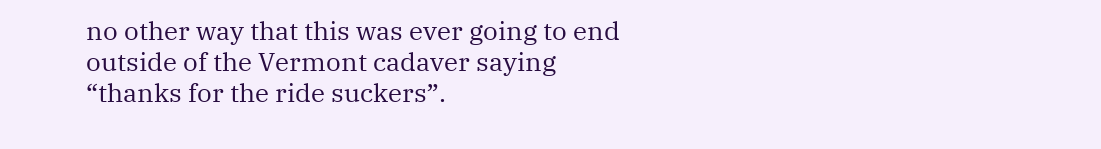no other way that this was ever going to end outside of the Vermont cadaver saying “thanks for the ride suckers”.